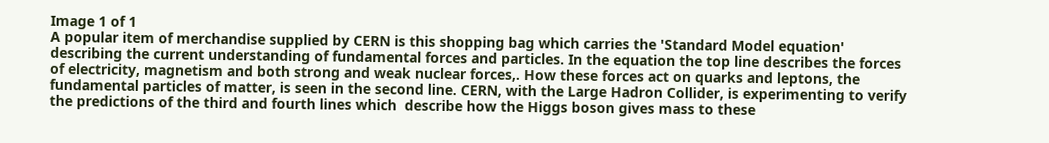Image 1 of 1
A popular item of merchandise supplied by CERN is this shopping bag which carries the 'Standard Model equation' describing the current understanding of fundamental forces and particles. In the equation the top line describes the forces of electricity, magnetism and both strong and weak nuclear forces,. How these forces act on quarks and leptons, the fundamental particles of matter, is seen in the second line. CERN, with the Large Hadron Collider, is experimenting to verify the predictions of the third and fourth lines which  describe how the Higgs boson gives mass to these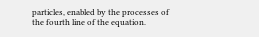particles, enabled by the processes of the fourth line of the equation.